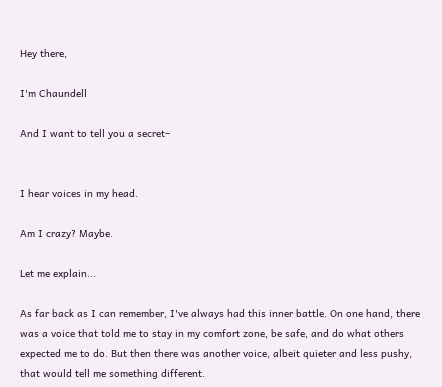Hey there,

I'm Chaundell

And I want to tell you a secret–


I hear voices in my head.

Am I crazy? Maybe.

Let me explain...

As far back as I can remember, I've always had this inner battle. On one hand, there was a voice that told me to stay in my comfort zone, be safe, and do what others expected me to do. But then there was another voice, albeit quieter and less pushy, that would tell me something different.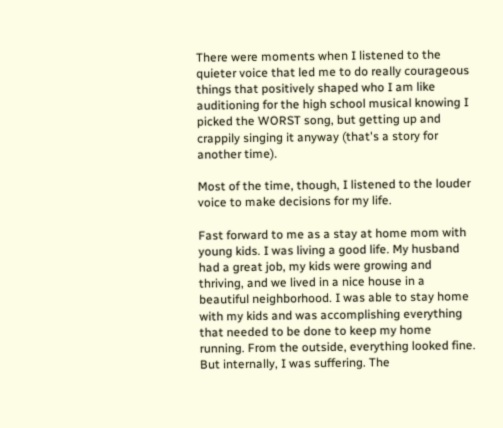There were moments when I listened to the quieter voice that led me to do really courageous things that positively shaped who I am like auditioning for the high school musical knowing I picked the WORST song, but getting up and crappily singing it anyway (that's a story for another time).

Most of the time, though, I listened to the louder voice to make decisions for my life.

Fast forward to me as a stay at home mom with young kids. I was living a good life. My husband had a great job, my kids were growing and thriving, and we lived in a nice house in a beautiful neighborhood. I was able to stay home with my kids and was accomplishing everything that needed to be done to keep my home running. From the outside, everything looked fine. But internally, I was suffering. The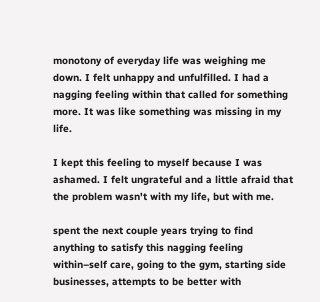monotony of everyday life was weighing me down. I felt unhappy and unfulfilled. I had a nagging feeling within that called for something more. It was like something was missing in my life.

I kept this feeling to myself because I was ashamed. I felt ungrateful and a little afraid that the problem wasn't with my life, but with me.

spent the next couple years trying to find anything to satisfy this nagging feeling within–self care, going to the gym, starting side businesses, attempts to be better with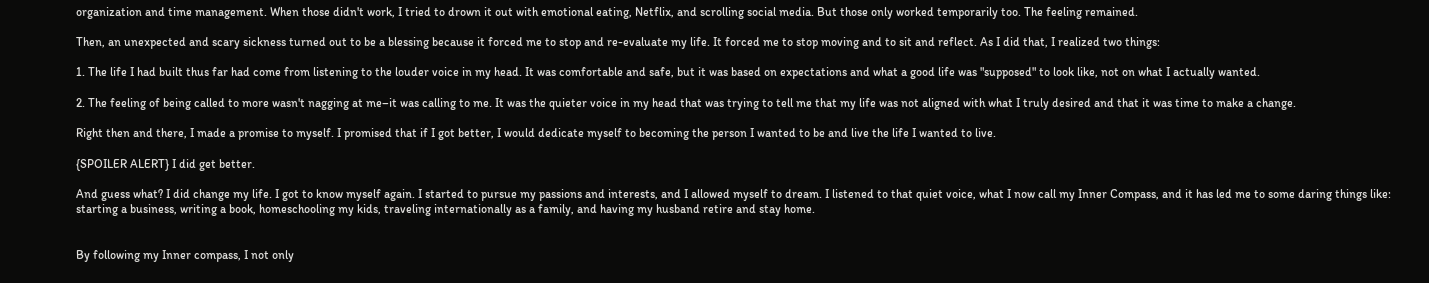organization and time management. When those didn't work, I tried to drown it out with emotional eating, Netflix, and scrolling social media. But those only worked temporarily too. The feeling remained.

Then, an unexpected and scary sickness turned out to be a blessing because it forced me to stop and re-evaluate my life. It forced me to stop moving and to sit and reflect. As I did that, I realized two things:

1. The life I had built thus far had come from listening to the louder voice in my head. It was comfortable and safe, but it was based on expectations and what a good life was "supposed" to look like, not on what I actually wanted.

2. The feeling of being called to more wasn't nagging at me–it was calling to me. It was the quieter voice in my head that was trying to tell me that my life was not aligned with what I truly desired and that it was time to make a change.

Right then and there, I made a promise to myself. I promised that if I got better, I would dedicate myself to becoming the person I wanted to be and live the life I wanted to live.

{SPOILER ALERT} I did get better.

And guess what? I did change my life. I got to know myself again. I started to pursue my passions and interests, and I allowed myself to dream. I listened to that quiet voice, what I now call my Inner Compass, and it has led me to some daring things like: starting a business, writing a book, homeschooling my kids, traveling internationally as a family, and having my husband retire and stay home.


By following my Inner compass, I not only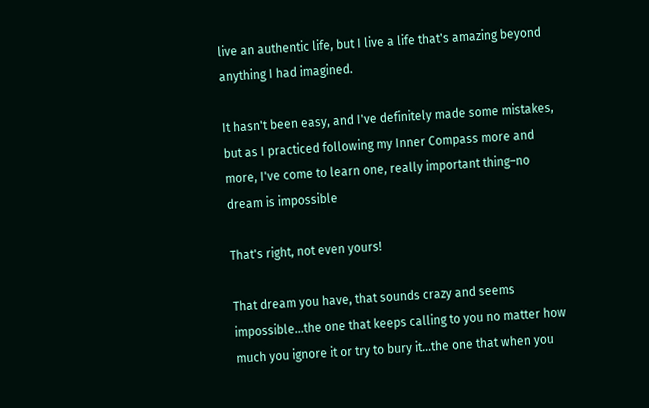live an authentic life, but I live a life that's amazing beyond anything I had imagined.

It hasn't been easy, and I've definitely made some mistakes, but as I practiced following my Inner Compass more and more, I've come to learn one, really important thing–no dream is impossible

That's right, not even yours!

That dream you have, that sounds crazy and seems impossible...the one that keeps calling to you no matter how much you ignore it or try to bury it...the one that when you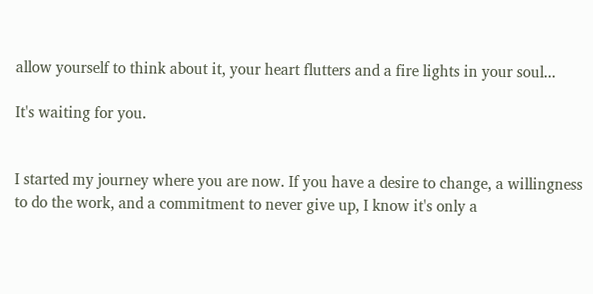allow yourself to think about it, your heart flutters and a fire lights in your soul...

It's waiting for you.


I started my journey where you are now. If you have a desire to change, a willingness to do the work, and a commitment to never give up, I know it's only a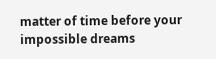matter of time before your impossible dreams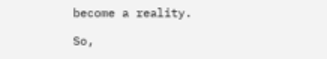become a reality.

So,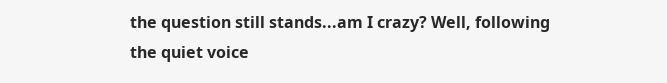the question still stands...am I crazy? Well, following the quiet voice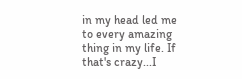in my head led me to every amazing thing in my life. If that's crazy...I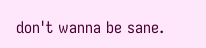don't wanna be sane.